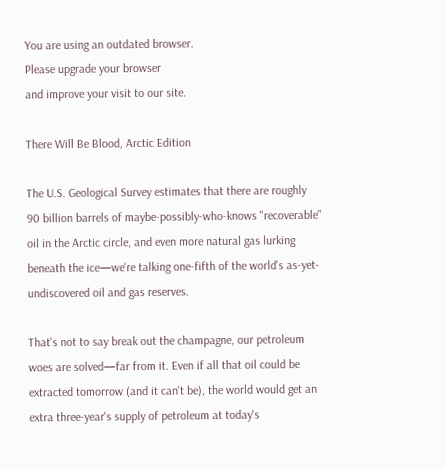You are using an outdated browser.
Please upgrade your browser
and improve your visit to our site.

There Will Be Blood, Arctic Edition

The U.S. Geological Survey estimates that there are roughly 90 billion barrels of maybe-possibly-who-knows "recoverable" oil in the Arctic circle, and even more natural gas lurking beneath the ice—we're talking one-fifth of the world's as-yet-undiscovered oil and gas reserves.

That's not to say break out the champagne, our petroleum woes are solved—far from it. Even if all that oil could be extracted tomorrow (and it can't be), the world would get an extra three-year's supply of petroleum at today's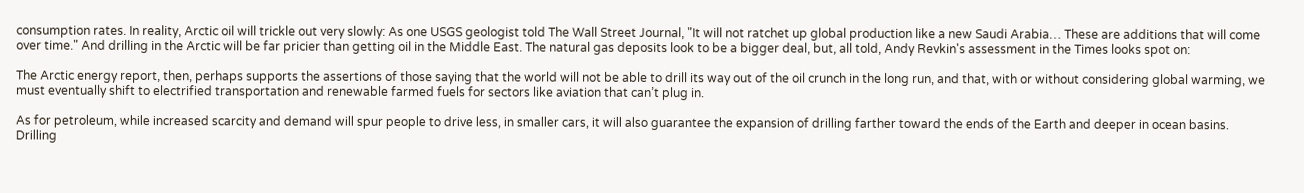consumption rates. In reality, Arctic oil will trickle out very slowly: As one USGS geologist told The Wall Street Journal, "It will not ratchet up global production like a new Saudi Arabia… These are additions that will come over time." And drilling in the Arctic will be far pricier than getting oil in the Middle East. The natural gas deposits look to be a bigger deal, but, all told, Andy Revkin's assessment in the Times looks spot on:

The Arctic energy report, then, perhaps supports the assertions of those saying that the world will not be able to drill its way out of the oil crunch in the long run, and that, with or without considering global warming, we must eventually shift to electrified transportation and renewable farmed fuels for sectors like aviation that can’t plug in.

As for petroleum, while increased scarcity and demand will spur people to drive less, in smaller cars, it will also guarantee the expansion of drilling farther toward the ends of the Earth and deeper in ocean basins. Drilling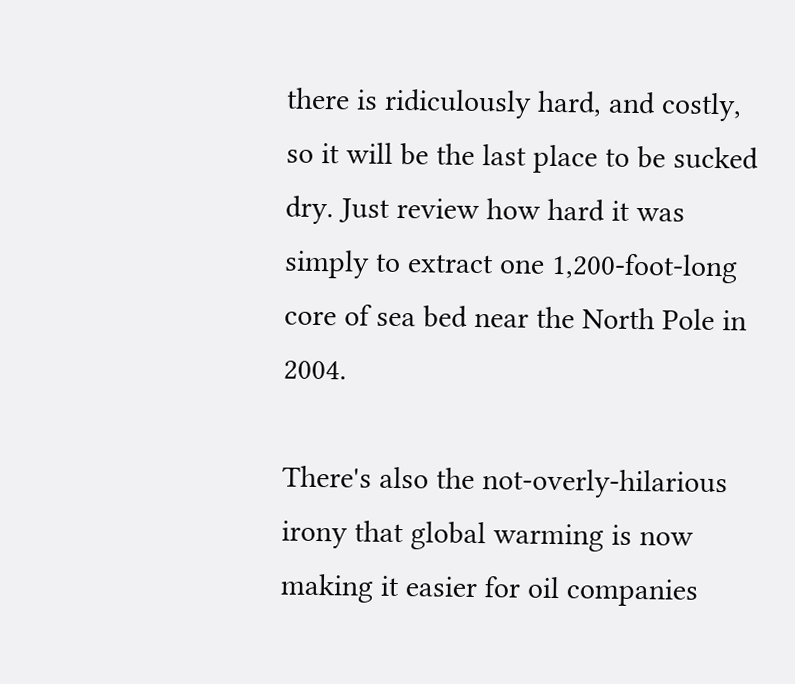there is ridiculously hard, and costly, so it will be the last place to be sucked dry. Just review how hard it was simply to extract one 1,200-foot-long core of sea bed near the North Pole in 2004.

There's also the not-overly-hilarious irony that global warming is now making it easier for oil companies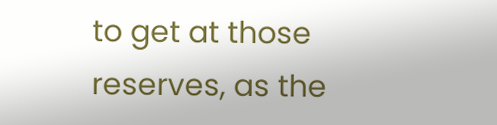to get at those reserves, as the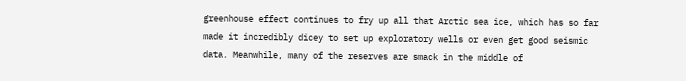greenhouse effect continues to fry up all that Arctic sea ice, which has so far made it incredibly dicey to set up exploratory wells or even get good seismic data. Meanwhile, many of the reserves are smack in the middle of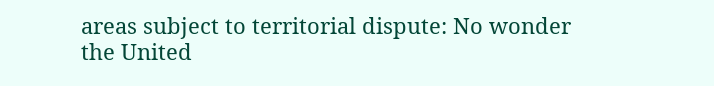areas subject to territorial dispute: No wonder the United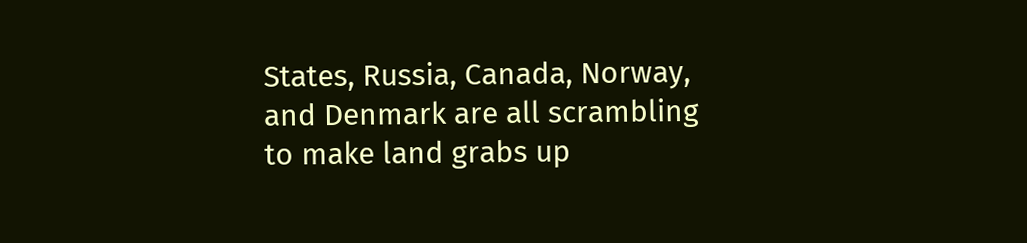States, Russia, Canada, Norway, and Denmark are all scrambling to make land grabs up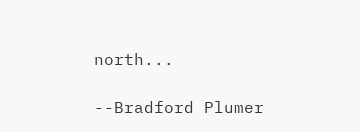north...

--Bradford Plumer